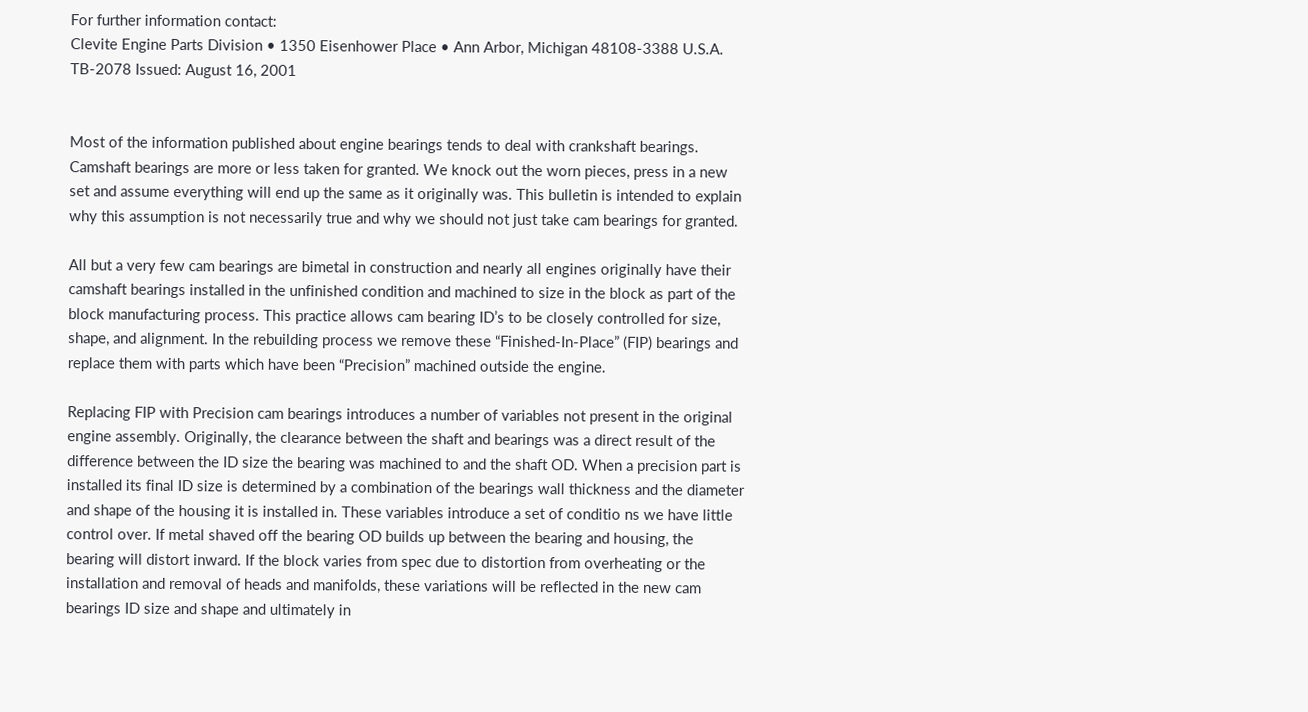For further information contact:
Clevite Engine Parts Division • 1350 Eisenhower Place • Ann Arbor, Michigan 48108-3388 U.S.A.
TB-2078 Issued: August 16, 2001


Most of the information published about engine bearings tends to deal with crankshaft bearings. Camshaft bearings are more or less taken for granted. We knock out the worn pieces, press in a new set and assume everything will end up the same as it originally was. This bulletin is intended to explain why this assumption is not necessarily true and why we should not just take cam bearings for granted.

All but a very few cam bearings are bimetal in construction and nearly all engines originally have their camshaft bearings installed in the unfinished condition and machined to size in the block as part of the block manufacturing process. This practice allows cam bearing ID’s to be closely controlled for size, shape, and alignment. In the rebuilding process we remove these “Finished-In-Place” (FIP) bearings and replace them with parts which have been “Precision” machined outside the engine.

Replacing FIP with Precision cam bearings introduces a number of variables not present in the original engine assembly. Originally, the clearance between the shaft and bearings was a direct result of the difference between the ID size the bearing was machined to and the shaft OD. When a precision part is installed its final ID size is determined by a combination of the bearings wall thickness and the diameter and shape of the housing it is installed in. These variables introduce a set of conditio ns we have little control over. If metal shaved off the bearing OD builds up between the bearing and housing, the bearing will distort inward. If the block varies from spec due to distortion from overheating or the installation and removal of heads and manifolds, these variations will be reflected in the new cam bearings ID size and shape and ultimately in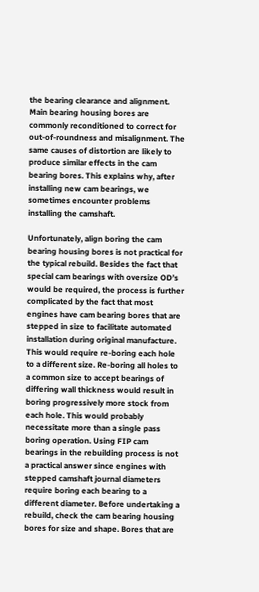the bearing clearance and alignment. Main bearing housing bores are commonly reconditioned to correct for out-of-roundness and misalignment. The same causes of distortion are likely to produce similar effects in the cam bearing bores. This explains why, after installing new cam bearings, we sometimes encounter problems installing the camshaft.

Unfortunately, align boring the cam bearing housing bores is not practical for the typical rebuild. Besides the fact that special cam bearings with oversize OD’s would be required, the process is further complicated by the fact that most engines have cam bearing bores that are stepped in size to facilitate automated installation during original manufacture. This would require re-boring each hole to a different size. Re-boring all holes to a common size to accept bearings of differing wall thickness would result in boring progressively more stock from each hole. This would probably necessitate more than a single pass boring operation. Using FIP cam bearings in the rebuilding process is not a practical answer since engines with stepped camshaft journal diameters require boring each bearing to a different diameter. Before undertaking a rebuild, check the cam bearing housing bores for size and shape. Bores that are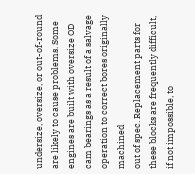undersize, oversize, or out-of-round are likely to cause problems. Some engines are built with oversize OD cam bearings as a result of a salvage operation to correct bores originally machined
out of spec. Replacement parts for these blocks are frequently difficult, if not impossible, to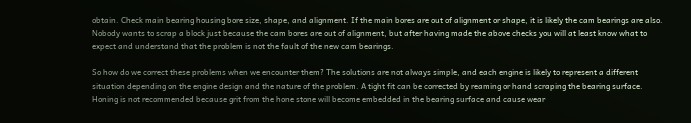obtain. Check main bearing housing bore size, shape, and alignment. If the main bores are out of alignment or shape, it is likely the cam bearings are also. Nobody wants to scrap a block just because the cam bores are out of alignment, but after having made the above checks you will at least know what to expect and understand that the problem is not the fault of the new cam bearings.

So how do we correct these problems when we encounter them? The solutions are not always simple, and each engine is likely to represent a different situation depending on the engine design and the nature of the problem. A tight fit can be corrected by reaming or hand scraping the bearing surface. Honing is not recommended because grit from the hone stone will become embedded in the bearing surface and cause wear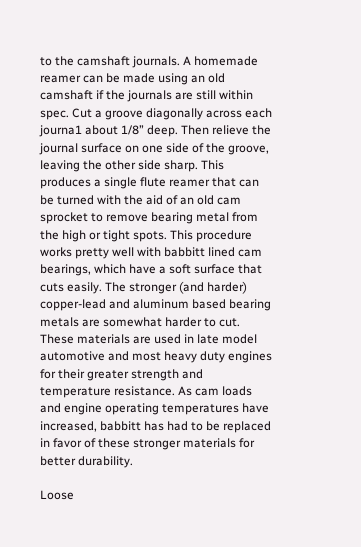to the camshaft journals. A homemade reamer can be made using an old camshaft if the journals are still within spec. Cut a groove diagonally across each journa1 about 1/8” deep. Then relieve the journal surface on one side of the groove, leaving the other side sharp. This produces a single flute reamer that can be turned with the aid of an old cam sprocket to remove bearing metal from the high or tight spots. This procedure works pretty well with babbitt lined cam bearings, which have a soft surface that cuts easily. The stronger (and harder) copper-lead and aluminum based bearing metals are somewhat harder to cut. These materials are used in late model automotive and most heavy duty engines for their greater strength and temperature resistance. As cam loads and engine operating temperatures have increased, babbitt has had to be replaced in favor of these stronger materials for better durability.

Loose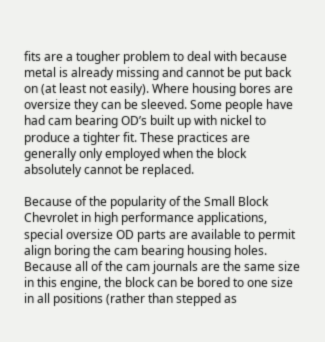fits are a tougher problem to deal with because metal is already missing and cannot be put back on (at least not easily). Where housing bores are oversize they can be sleeved. Some people have had cam bearing OD’s built up with nickel to produce a tighter fit. These practices are generally only employed when the block absolutely cannot be replaced.

Because of the popularity of the Small Block Chevrolet in high performance applications, special oversize OD parts are available to permit align boring the cam bearing housing holes. Because all of the cam journals are the same size in this engine, the block can be bored to one size in all positions (rather than stepped as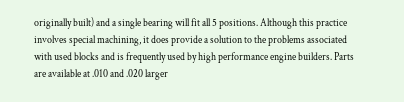originally built) and a single bearing will fit all 5 positions. Although this practice involves special machining, it does provide a solution to the problems associated with used blocks and is frequently used by high performance engine builders. Parts are available at .010 and .020 larger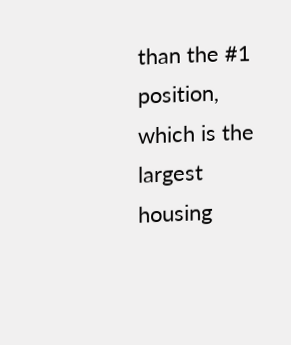than the #1 position, which is the largest housing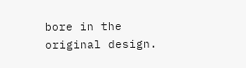bore in the original design.